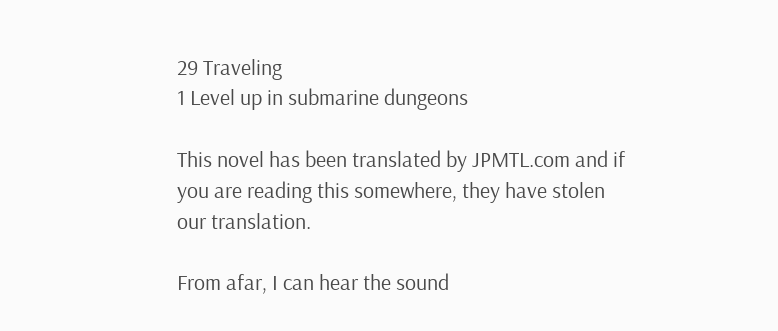29 Traveling
1 Level up in submarine dungeons

This novel has been translated by JPMTL.com and if you are reading this somewhere, they have stolen our translation.

From afar, I can hear the sound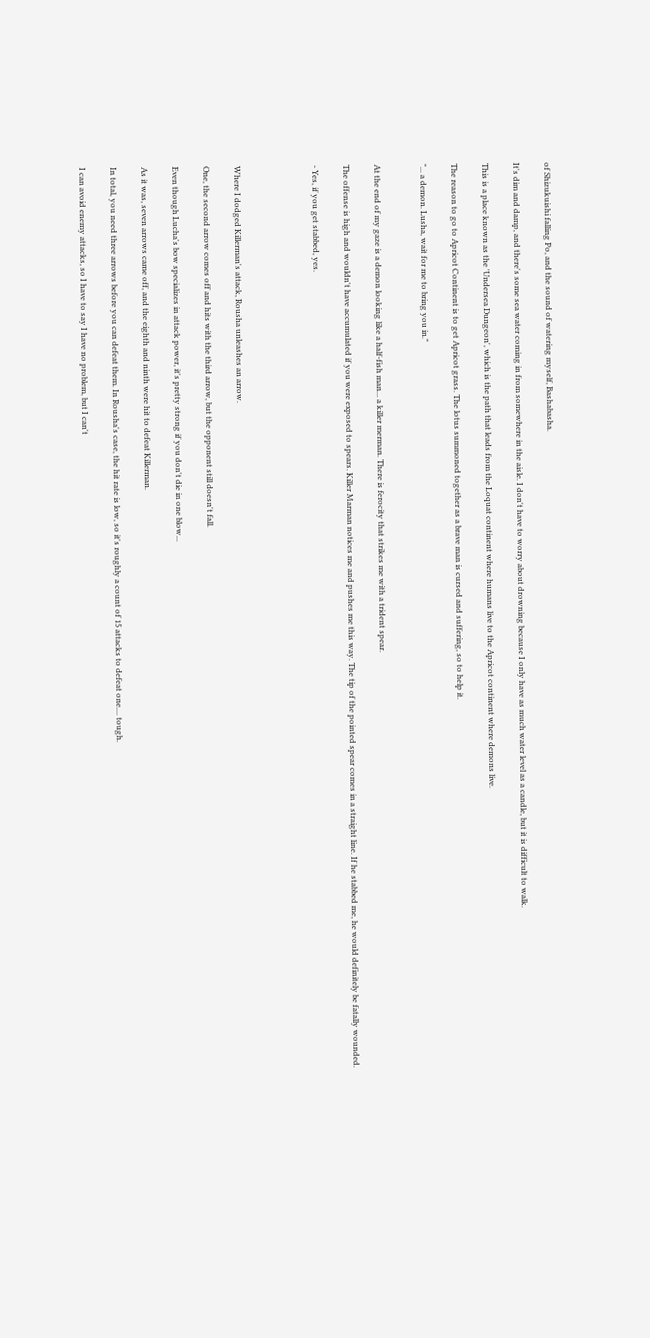of Shizukuishi falling Po, and the sound of watering myself, Bashabasha.

It's dim and damp, and there's some sea water coming in from somewhere in the aisle. I don't have to worry about drowning because I only have as much water level as a candle, but it is difficult to walk.

This is a place known as the 'Undersea Dungeon', which is the path that leads from the Loquat continent where humans live to the Apricot continent where demons live.

The reason to go to Apricot Continent is to get Apricot grass. The lotus summoned together as a brave man is cursed and suffering, so to help it.

"... a demon. Lusha, wait for me to bring you in."


At the end of my gaze is a demon looking like a half-fish man... a killer merman. There is ferocity that strikes me with a trident spear.

The offense is high and wouldn't have accumulated if you were exposed to spears. Killer Marman notices me and pushes me this way. The tip of the pointed spear comes in a straight line. If he stabbed me, he would definitely be fatally wounded.

- Yes, if you get stabbed, yes.




Where I dodged Killerman's attack, Rousha unleashes an arrow.

One, the second arrow comes off and hits with the third arrow, but the opponent still doesn't fall.

Even though Lucha's bow specializes in attack power, it's pretty strong if you don't die in one blow...

As it was, seven arrows came off, and the eighth and ninth were hit to defeat Killerman.

In total, you need three arrows before you can defeat them. In Rousha's case, the hit rate is low, so it's roughly a count of 15 attacks to defeat one.... tough.

I can avoid enemy attacks, so I have to say I have no problem, but I can't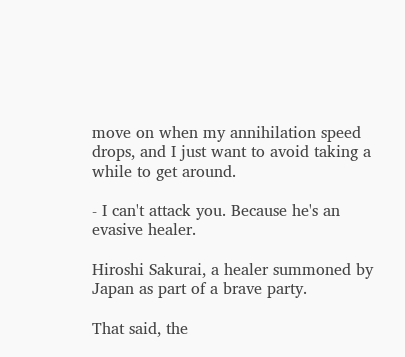move on when my annihilation speed drops, and I just want to avoid taking a while to get around.

- I can't attack you. Because he's an evasive healer.

Hiroshi Sakurai, a healer summoned by Japan as part of a brave party.

That said, the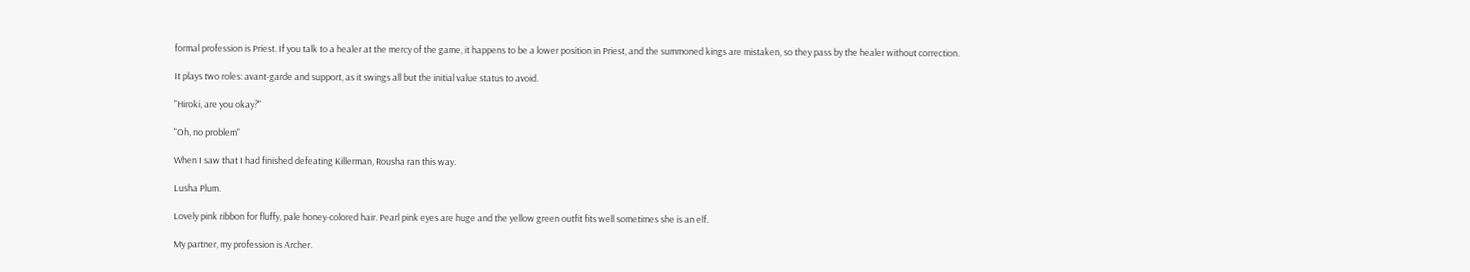formal profession is Priest. If you talk to a healer at the mercy of the game, it happens to be a lower position in Priest, and the summoned kings are mistaken, so they pass by the healer without correction.

It plays two roles: avant-garde and support, as it swings all but the initial value status to avoid.

"Hiroki, are you okay?"

"Oh, no problem"

When I saw that I had finished defeating Killerman, Rousha ran this way.

Lusha Plum.

Lovely pink ribbon for fluffy, pale honey-colored hair. Pearl pink eyes are huge and the yellow green outfit fits well sometimes she is an elf.

My partner, my profession is Archer.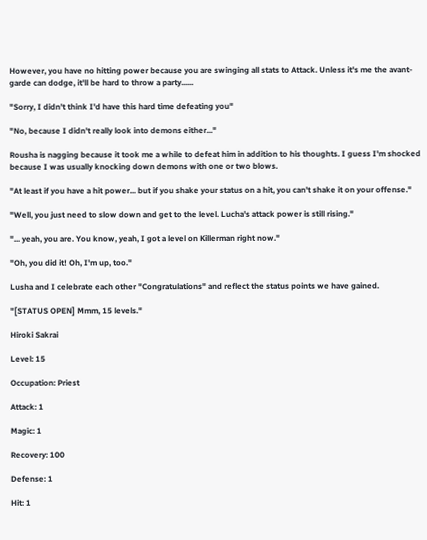However, you have no hitting power because you are swinging all stats to Attack. Unless it's me the avant-garde can dodge, it'll be hard to throw a party......

"Sorry, I didn't think I'd have this hard time defeating you"

"No, because I didn't really look into demons either..."

Rousha is nagging because it took me a while to defeat him in addition to his thoughts. I guess I'm shocked because I was usually knocking down demons with one or two blows.

"At least if you have a hit power... but if you shake your status on a hit, you can't shake it on your offense."

"Well, you just need to slow down and get to the level. Lucha's attack power is still rising."

"... yeah, you are. You know, yeah, I got a level on Killerman right now."

"Oh, you did it! Oh, I'm up, too."

Lusha and I celebrate each other "Congratulations" and reflect the status points we have gained.

"[STATUS OPEN] Mmm, 15 levels."

Hiroki Sakrai

Level: 15

Occupation: Priest

Attack: 1

Magic: 1

Recovery: 100

Defense: 1

Hit: 1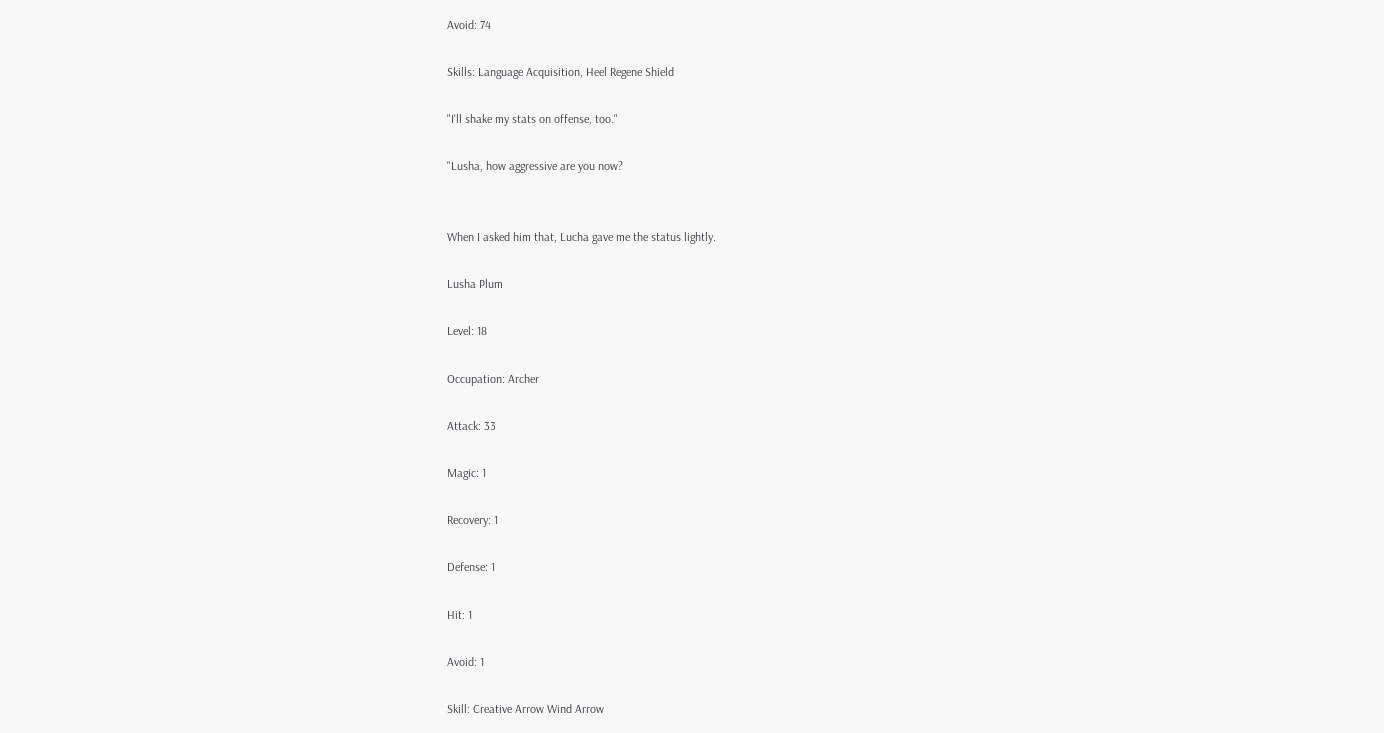Avoid: 74

Skills: Language Acquisition, Heel Regene Shield

"I'll shake my stats on offense, too."

"Lusha, how aggressive are you now?


When I asked him that, Lucha gave me the status lightly.

Lusha Plum

Level: 18

Occupation: Archer

Attack: 33

Magic: 1

Recovery: 1

Defense: 1

Hit: 1

Avoid: 1

Skill: Creative Arrow Wind Arrow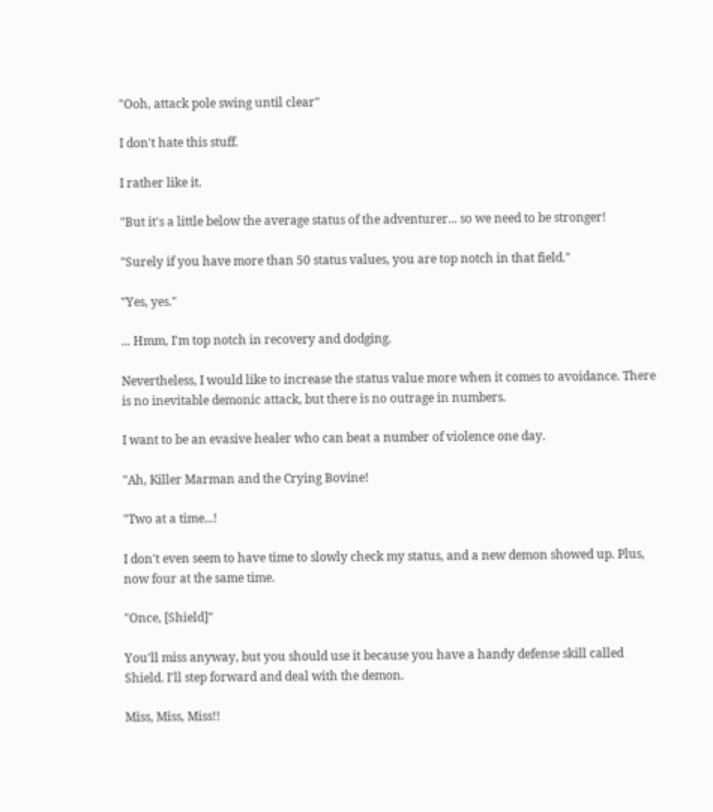"Ooh, attack pole swing until clear"

I don't hate this stuff.

I rather like it.

"But it's a little below the average status of the adventurer... so we need to be stronger!

"Surely if you have more than 50 status values, you are top notch in that field."

"Yes, yes."

... Hmm, I'm top notch in recovery and dodging.

Nevertheless, I would like to increase the status value more when it comes to avoidance. There is no inevitable demonic attack, but there is no outrage in numbers.

I want to be an evasive healer who can beat a number of violence one day.

"Ah, Killer Marman and the Crying Bovine!

"Two at a time...!

I don't even seem to have time to slowly check my status, and a new demon showed up. Plus, now four at the same time.

"Once, [Shield]"

You'll miss anyway, but you should use it because you have a handy defense skill called Shield. I'll step forward and deal with the demon.

Miss, Miss, Miss!!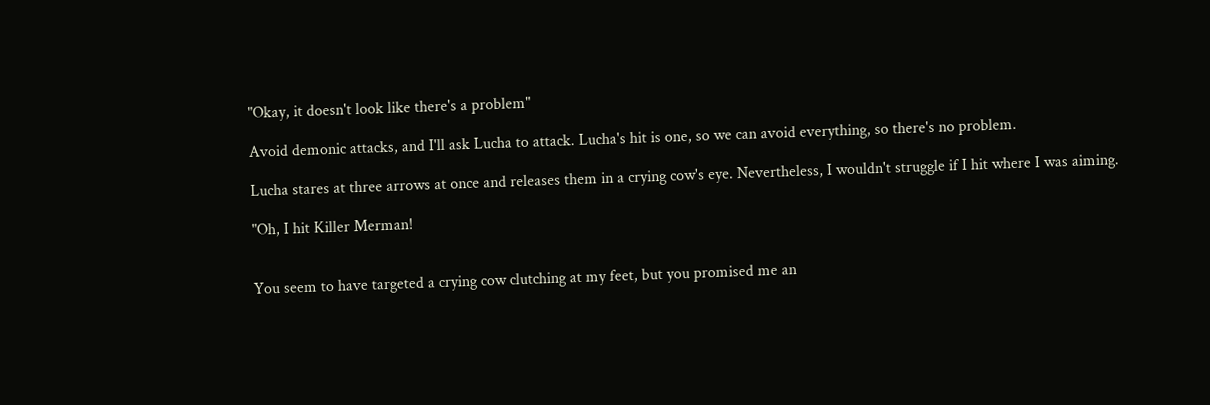"Okay, it doesn't look like there's a problem"

Avoid demonic attacks, and I'll ask Lucha to attack. Lucha's hit is one, so we can avoid everything, so there's no problem.

Lucha stares at three arrows at once and releases them in a crying cow's eye. Nevertheless, I wouldn't struggle if I hit where I was aiming.

"Oh, I hit Killer Merman!


You seem to have targeted a crying cow clutching at my feet, but you promised me an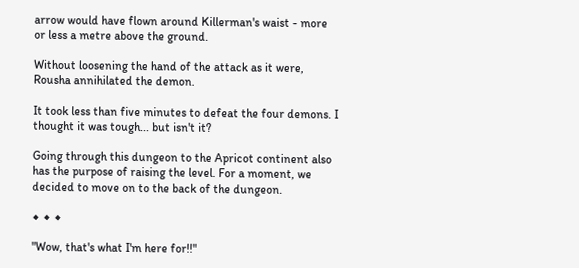arrow would have flown around Killerman's waist - more or less a metre above the ground.

Without loosening the hand of the attack as it were, Rousha annihilated the demon.

It took less than five minutes to defeat the four demons. I thought it was tough... but isn't it?

Going through this dungeon to the Apricot continent also has the purpose of raising the level. For a moment, we decided to move on to the back of the dungeon.

◆ ◆ ◆

"Wow, that's what I'm here for!!"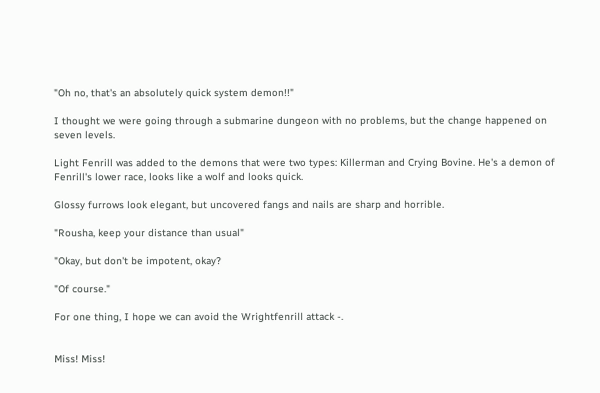"Oh no, that's an absolutely quick system demon!!"

I thought we were going through a submarine dungeon with no problems, but the change happened on seven levels.

Light Fenrill was added to the demons that were two types: Killerman and Crying Bovine. He's a demon of Fenrill's lower race, looks like a wolf and looks quick.

Glossy furrows look elegant, but uncovered fangs and nails are sharp and horrible.

"Rousha, keep your distance than usual"

"Okay, but don't be impotent, okay?

"Of course."

For one thing, I hope we can avoid the Wrightfenrill attack -.


Miss! Miss!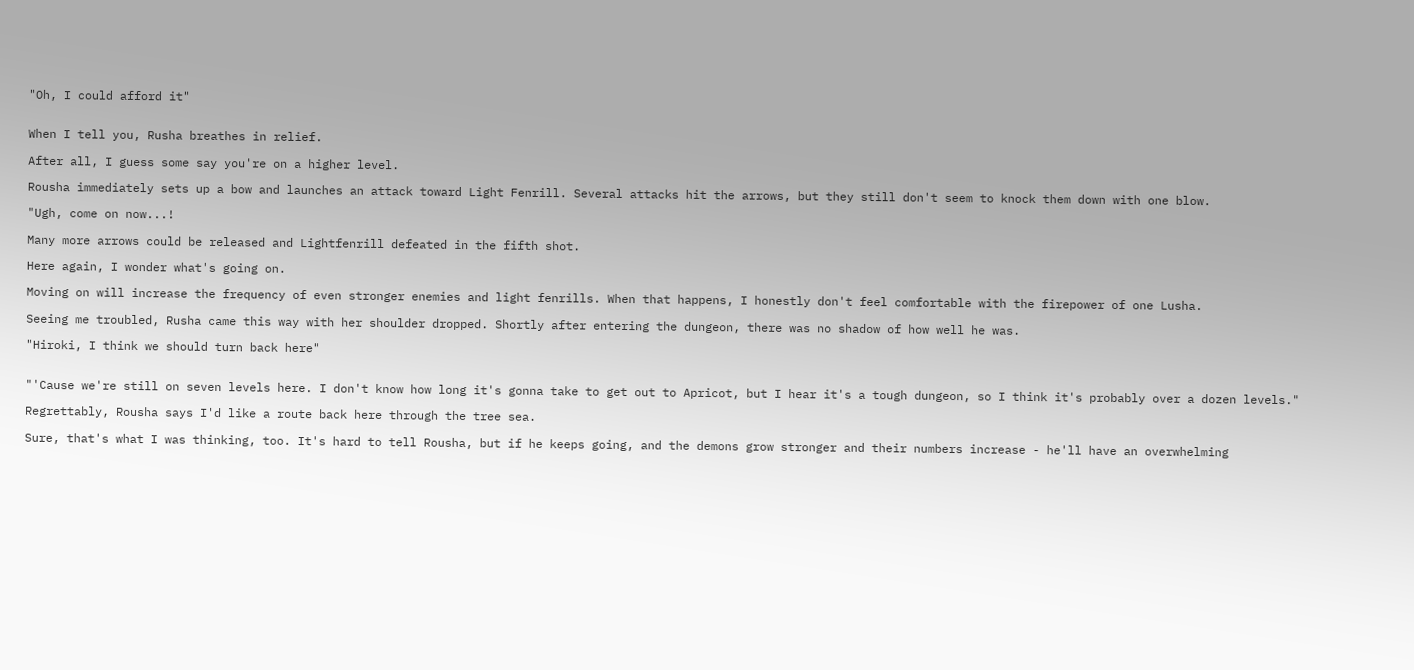"Oh, I could afford it"


When I tell you, Rusha breathes in relief.

After all, I guess some say you're on a higher level.

Rousha immediately sets up a bow and launches an attack toward Light Fenrill. Several attacks hit the arrows, but they still don't seem to knock them down with one blow.

"Ugh, come on now...!

Many more arrows could be released and Lightfenrill defeated in the fifth shot.

Here again, I wonder what's going on.

Moving on will increase the frequency of even stronger enemies and light fenrills. When that happens, I honestly don't feel comfortable with the firepower of one Lusha.

Seeing me troubled, Rusha came this way with her shoulder dropped. Shortly after entering the dungeon, there was no shadow of how well he was.

"Hiroki, I think we should turn back here"


"'Cause we're still on seven levels here. I don't know how long it's gonna take to get out to Apricot, but I hear it's a tough dungeon, so I think it's probably over a dozen levels."

Regrettably, Rousha says I'd like a route back here through the tree sea.

Sure, that's what I was thinking, too. It's hard to tell Rousha, but if he keeps going, and the demons grow stronger and their numbers increase - he'll have an overwhelming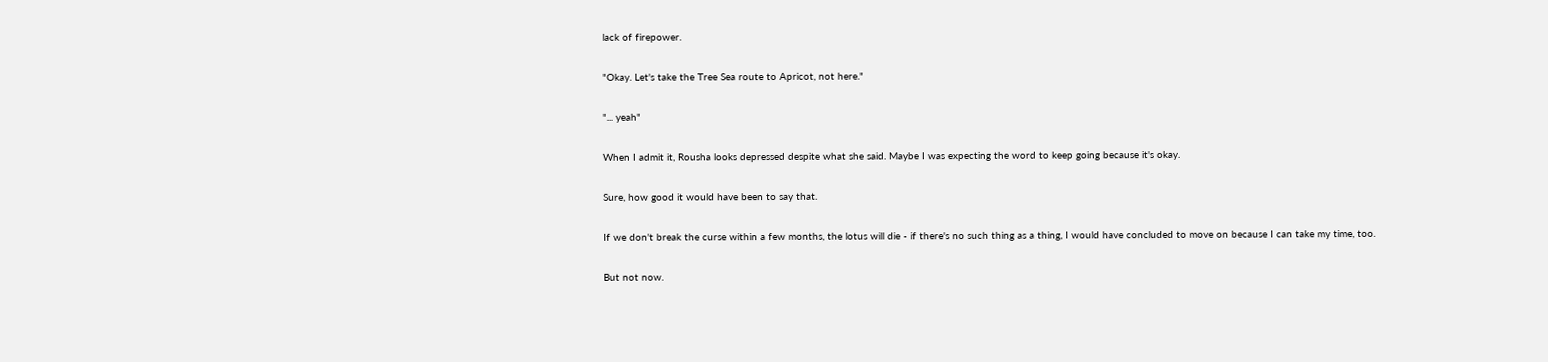lack of firepower.

"Okay. Let's take the Tree Sea route to Apricot, not here."

"... yeah"

When I admit it, Rousha looks depressed despite what she said. Maybe I was expecting the word to keep going because it's okay.

Sure, how good it would have been to say that.

If we don't break the curse within a few months, the lotus will die - if there's no such thing as a thing, I would have concluded to move on because I can take my time, too.

But not now.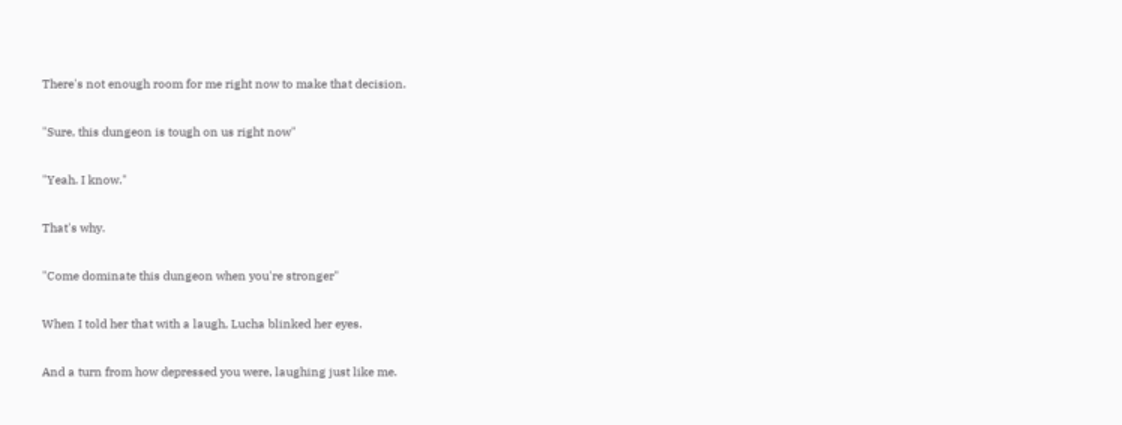There's not enough room for me right now to make that decision.

"Sure, this dungeon is tough on us right now"

"Yeah. I know."

That's why.

"Come dominate this dungeon when you're stronger"

When I told her that with a laugh, Lucha blinked her eyes.

And a turn from how depressed you were, laughing just like me.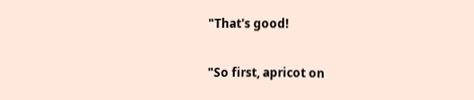"That's good!

"So first, apricot on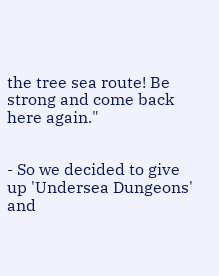the tree sea route! Be strong and come back here again."


- So we decided to give up 'Undersea Dungeons' and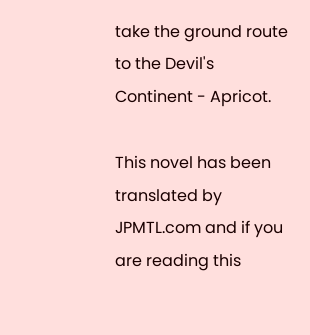take the ground route to the Devil's Continent - Apricot.

This novel has been translated by JPMTL.com and if you are reading this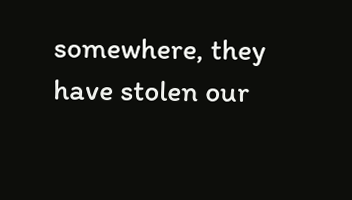somewhere, they have stolen our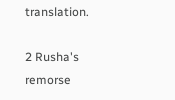translation.

2 Rusha's remorse